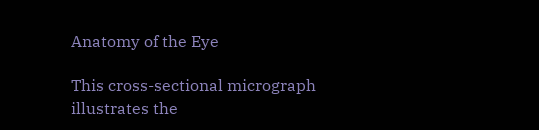Anatomy of the Eye

This cross-sectional micrograph illustrates the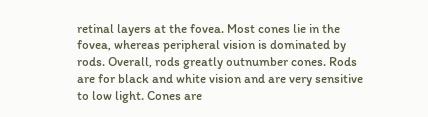retinal layers at the fovea. Most cones lie in the fovea, whereas peripheral vision is dominated by rods. Overall, rods greatly outnumber cones. Rods are for black and white vision and are very sensitive to low light. Cones are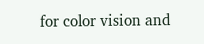for color vision and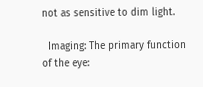not as sensitive to dim light.

  Imaging: The primary function of the eye: